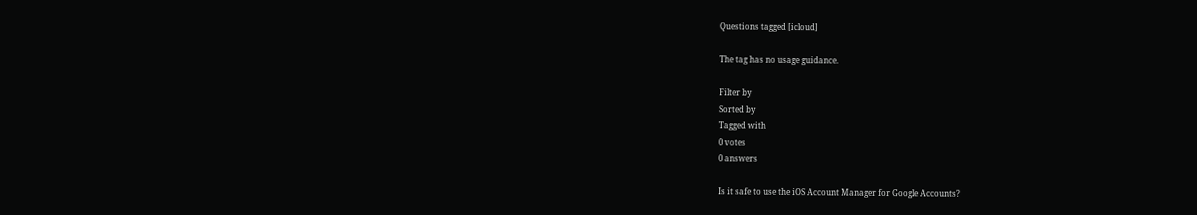Questions tagged [icloud]

The tag has no usage guidance.

Filter by
Sorted by
Tagged with
0 votes
0 answers

Is it safe to use the iOS Account Manager for Google Accounts?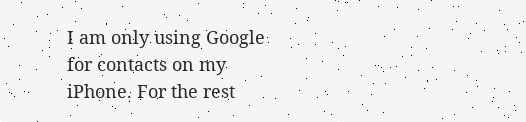I am only using Google for contacts on my iPhone. For the rest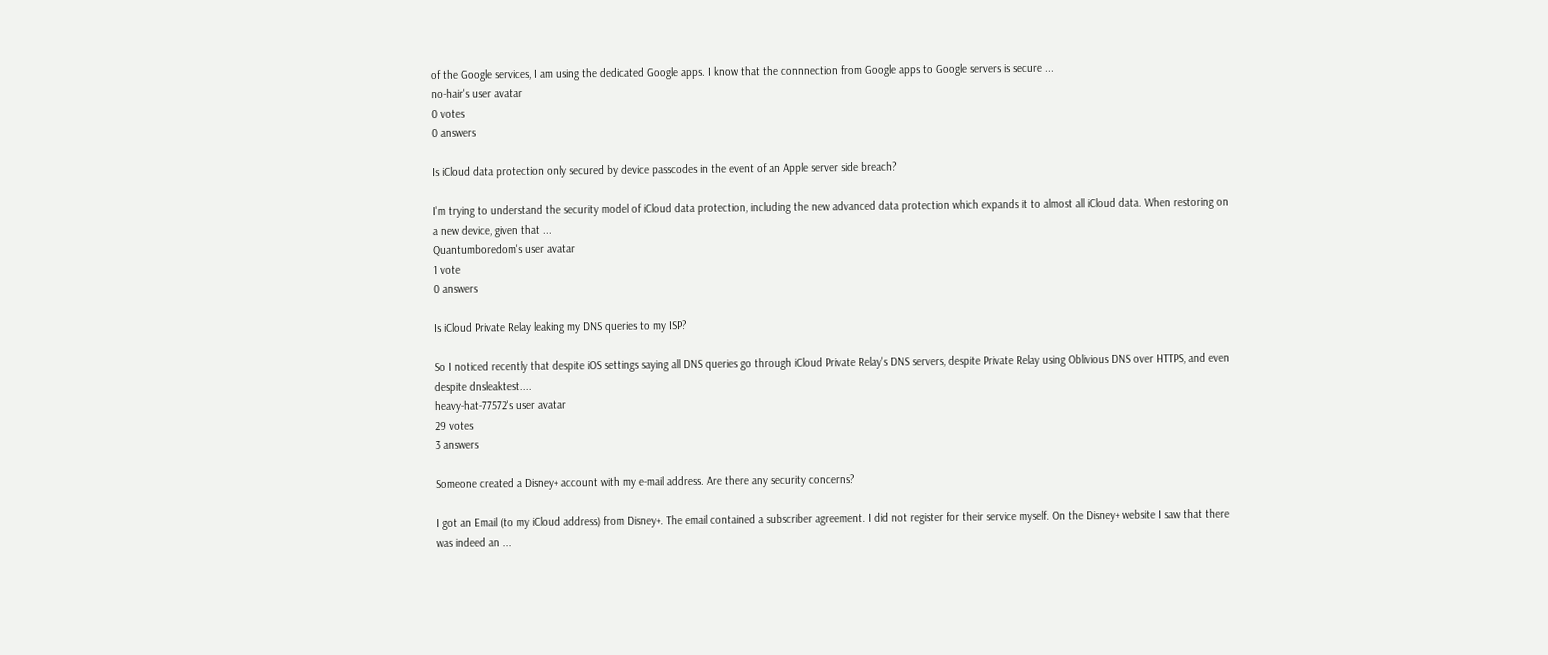of the Google services, I am using the dedicated Google apps. I know that the connnection from Google apps to Google servers is secure ...
no-hair's user avatar
0 votes
0 answers

Is iCloud data protection only secured by device passcodes in the event of an Apple server side breach?

I'm trying to understand the security model of iCloud data protection, including the new advanced data protection which expands it to almost all iCloud data. When restoring on a new device, given that ...
Quantumboredom's user avatar
1 vote
0 answers

Is iCloud Private Relay leaking my DNS queries to my ISP?

So I noticed recently that despite iOS settings saying all DNS queries go through iCloud Private Relay's DNS servers, despite Private Relay using Oblivious DNS over HTTPS, and even despite dnsleaktest....
heavy-hat-77572's user avatar
29 votes
3 answers

Someone created a Disney+ account with my e-mail address. Are there any security concerns?

I got an Email (to my iCloud address) from Disney+. The email contained a subscriber agreement. I did not register for their service myself. On the Disney+ website I saw that there was indeed an ...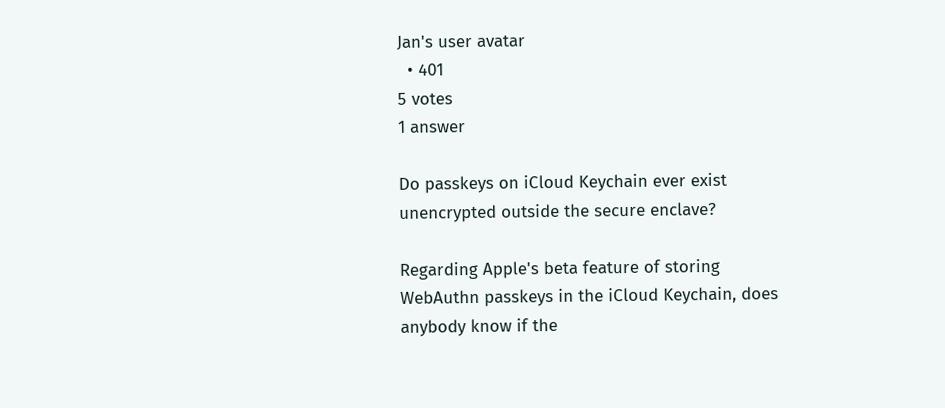Jan's user avatar
  • 401
5 votes
1 answer

Do passkeys on iCloud Keychain ever exist unencrypted outside the secure enclave?

Regarding Apple's beta feature of storing WebAuthn passkeys in the iCloud Keychain, does anybody know if the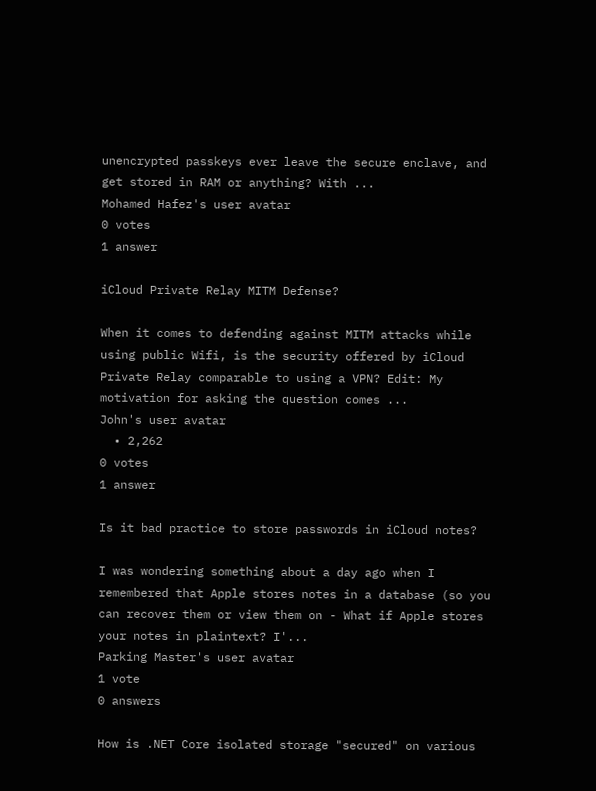unencrypted passkeys ever leave the secure enclave, and get stored in RAM or anything? With ...
Mohamed Hafez's user avatar
0 votes
1 answer

iCloud Private Relay MITM Defense?

When it comes to defending against MITM attacks while using public Wifi, is the security offered by iCloud Private Relay comparable to using a VPN? Edit: My motivation for asking the question comes ...
John's user avatar
  • 2,262
0 votes
1 answer

Is it bad practice to store passwords in iCloud notes?

I was wondering something about a day ago when I remembered that Apple stores notes in a database (so you can recover them or view them on - What if Apple stores your notes in plaintext? I'...
Parking Master's user avatar
1 vote
0 answers

How is .NET Core isolated storage "secured" on various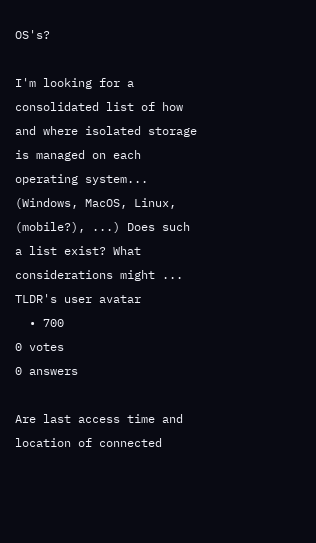OS's?

I'm looking for a consolidated list of how and where isolated storage is managed on each operating system... (Windows, MacOS, Linux, (mobile?), ...) Does such a list exist? What considerations might ...
TLDR's user avatar
  • 700
0 votes
0 answers

Are last access time and location of connected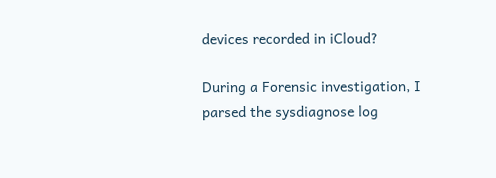devices recorded in iCloud?

During a Forensic investigation, I parsed the sysdiagnose log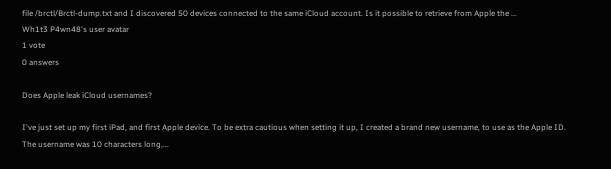file /brctl/Brctl-dump.txt and I discovered 50 devices connected to the same iCloud account. Is it possible to retrieve from Apple the ...
Wh1t3 P4wn48's user avatar
1 vote
0 answers

Does Apple leak iCloud usernames?

I've just set up my first iPad, and first Apple device. To be extra cautious when setting it up, I created a brand new username, to use as the Apple ID. The username was 10 characters long,...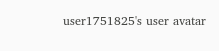user1751825's user avatar